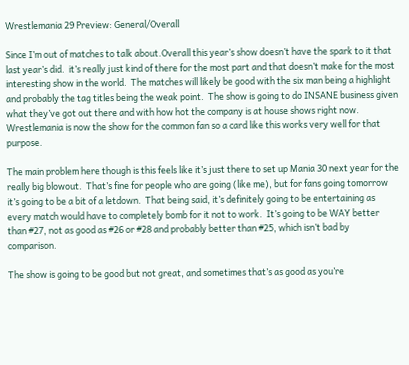Wrestlemania 29 Preview: General/Overall

Since I’m out of matches to talk about.Overall this year’s show doesn’t have the spark to it that last year’s did.  it’s really just kind of there for the most part and that doesn’t make for the most interesting show in the world.  The matches will likely be good with the six man being a highlight and probably the tag titles being the weak point.  The show is going to do INSANE business given what they’ve got out there and with how hot the company is at house shows right now.  Wrestlemania is now the show for the common fan so a card like this works very well for that purpose.

The main problem here though is this feels like it’s just there to set up Mania 30 next year for the really big blowout.  That’s fine for people who are going (like me), but for fans going tomorrow it’s going to be a bit of a letdown.  That being said, it’s definitely going to be entertaining as every match would have to completely bomb for it not to work.  It’s going to be WAY better than #27, not as good as #26 or #28 and probably better than #25, which isn’t bad by comparison.

The show is going to be good but not great, and sometimes that’s as good as you’re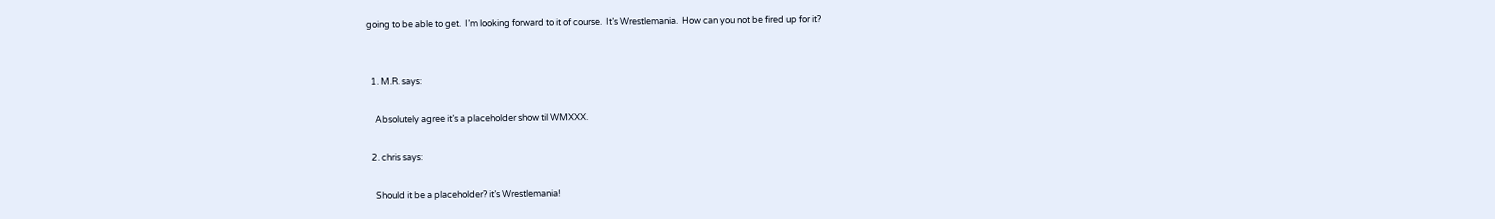going to be able to get.  I’m looking forward to it of course.  It’s Wrestlemania.  How can you not be fired up for it?


  1. M.R. says:

    Absolutely agree it’s a placeholder show til WMXXX.

  2. chris says:

    Should it be a placeholder? it’s Wrestlemania!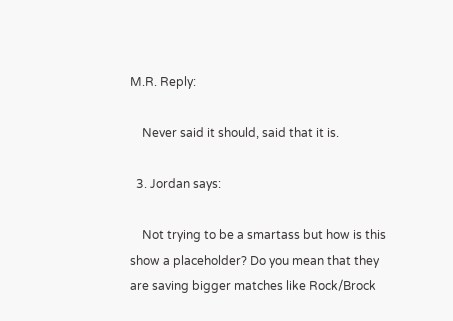M.R. Reply:

    Never said it should, said that it is.

  3. Jordan says:

    Not trying to be a smartass but how is this show a placeholder? Do you mean that they are saving bigger matches like Rock/Brock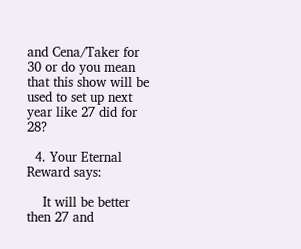and Cena/Taker for 30 or do you mean that this show will be used to set up next year like 27 did for 28?

  4. Your Eternal Reward says:

    It will be better then 27 and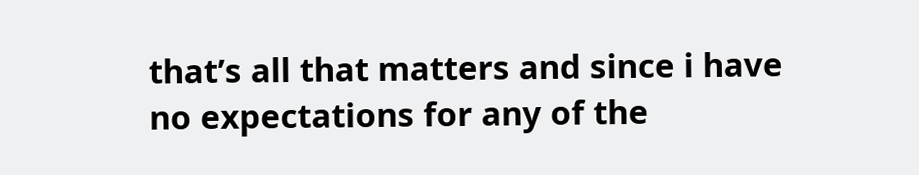that’s all that matters and since i have no expectations for any of the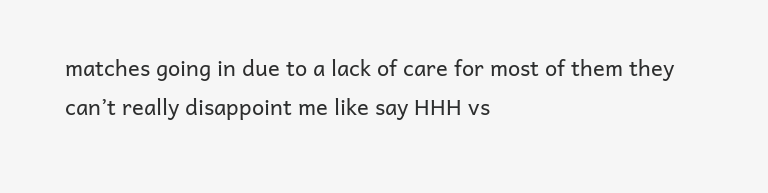matches going in due to a lack of care for most of them they can’t really disappoint me like say HHH vs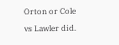Orton or Cole vs Lawler did.